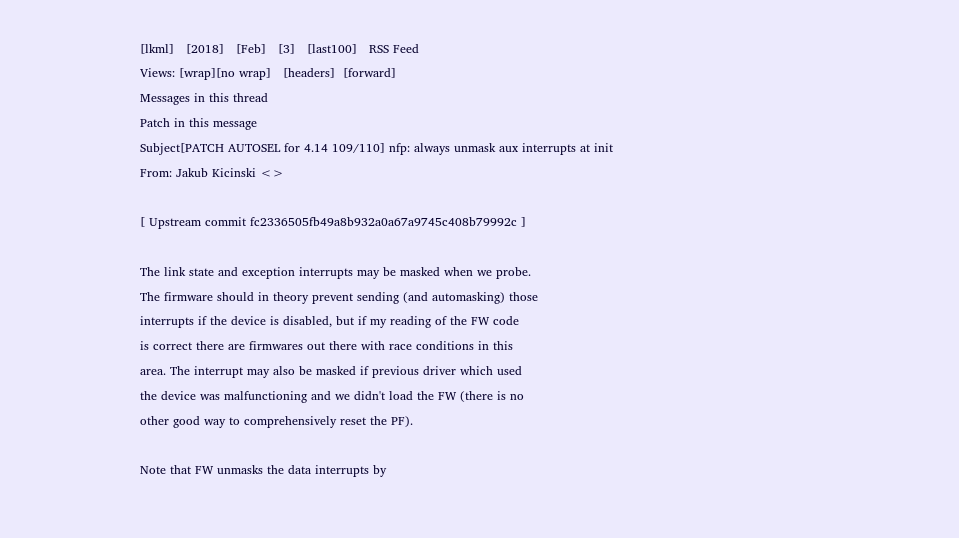[lkml]   [2018]   [Feb]   [3]   [last100]   RSS Feed
Views: [wrap][no wrap]   [headers]  [forward]
Messages in this thread
Patch in this message
Subject[PATCH AUTOSEL for 4.14 109/110] nfp: always unmask aux interrupts at init
From: Jakub Kicinski <>

[ Upstream commit fc2336505fb49a8b932a0a67a9745c408b79992c ]

The link state and exception interrupts may be masked when we probe.
The firmware should in theory prevent sending (and automasking) those
interrupts if the device is disabled, but if my reading of the FW code
is correct there are firmwares out there with race conditions in this
area. The interrupt may also be masked if previous driver which used
the device was malfunctioning and we didn't load the FW (there is no
other good way to comprehensively reset the PF).

Note that FW unmasks the data interrupts by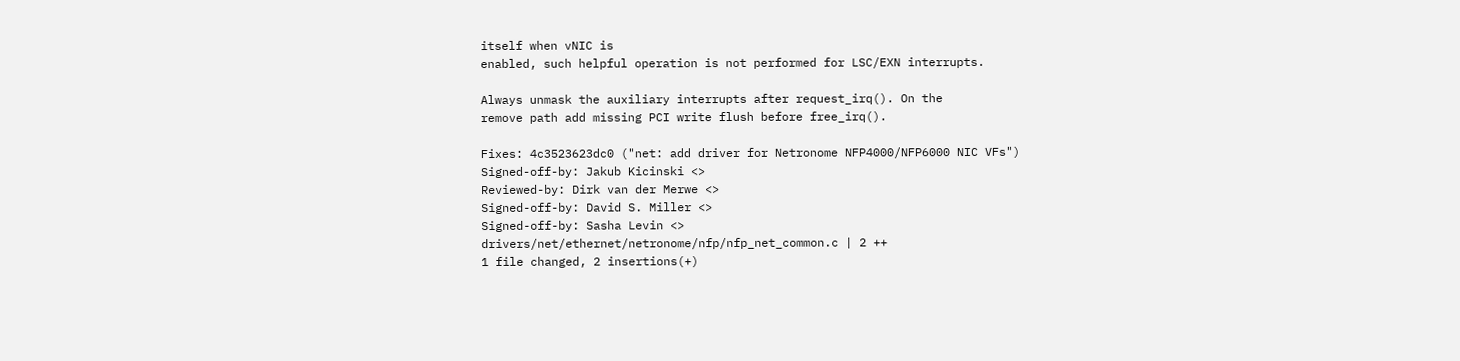itself when vNIC is
enabled, such helpful operation is not performed for LSC/EXN interrupts.

Always unmask the auxiliary interrupts after request_irq(). On the
remove path add missing PCI write flush before free_irq().

Fixes: 4c3523623dc0 ("net: add driver for Netronome NFP4000/NFP6000 NIC VFs")
Signed-off-by: Jakub Kicinski <>
Reviewed-by: Dirk van der Merwe <>
Signed-off-by: David S. Miller <>
Signed-off-by: Sasha Levin <>
drivers/net/ethernet/netronome/nfp/nfp_net_common.c | 2 ++
1 file changed, 2 insertions(+)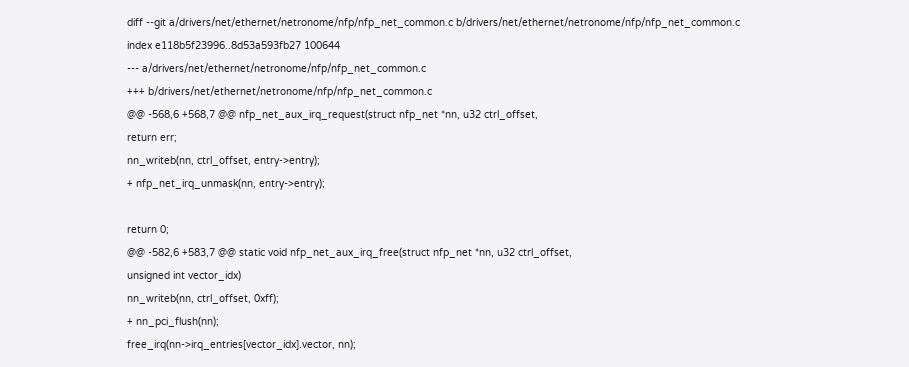diff --git a/drivers/net/ethernet/netronome/nfp/nfp_net_common.c b/drivers/net/ethernet/netronome/nfp/nfp_net_common.c
index e118b5f23996..8d53a593fb27 100644
--- a/drivers/net/ethernet/netronome/nfp/nfp_net_common.c
+++ b/drivers/net/ethernet/netronome/nfp/nfp_net_common.c
@@ -568,6 +568,7 @@ nfp_net_aux_irq_request(struct nfp_net *nn, u32 ctrl_offset,
return err;
nn_writeb(nn, ctrl_offset, entry->entry);
+ nfp_net_irq_unmask(nn, entry->entry);

return 0;
@@ -582,6 +583,7 @@ static void nfp_net_aux_irq_free(struct nfp_net *nn, u32 ctrl_offset,
unsigned int vector_idx)
nn_writeb(nn, ctrl_offset, 0xff);
+ nn_pci_flush(nn);
free_irq(nn->irq_entries[vector_idx].vector, nn);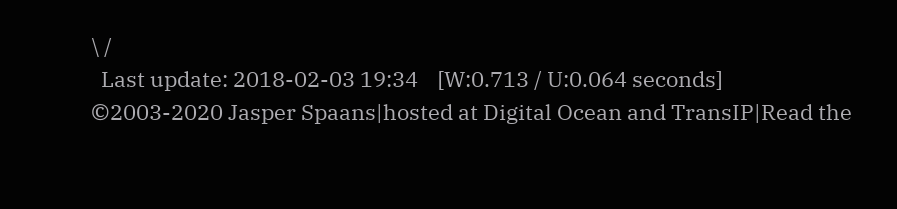\ /
  Last update: 2018-02-03 19:34    [W:0.713 / U:0.064 seconds]
©2003-2020 Jasper Spaans|hosted at Digital Ocean and TransIP|Read the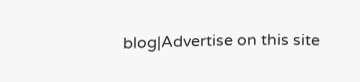blog|Advertise on this site